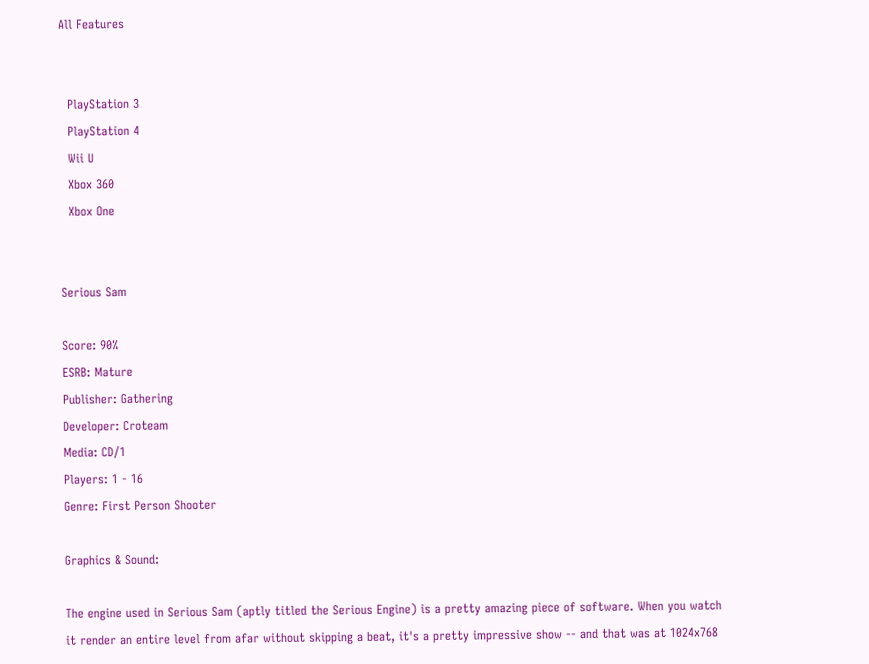All Features


  PlayStation 3
  PlayStation 4
  Wii U
  Xbox 360
  Xbox One


Serious Sam

Score: 90%
ESRB: Mature
Publisher: Gathering
Developer: Croteam
Media: CD/1
Players: 1 - 16
Genre: First Person Shooter

Graphics & Sound:

The engine used in Serious Sam (aptly titled the Serious Engine) is a pretty amazing piece of software. When you watch it render an entire level from afar without skipping a beat, it's a pretty impressive show -- and that was at 1024x768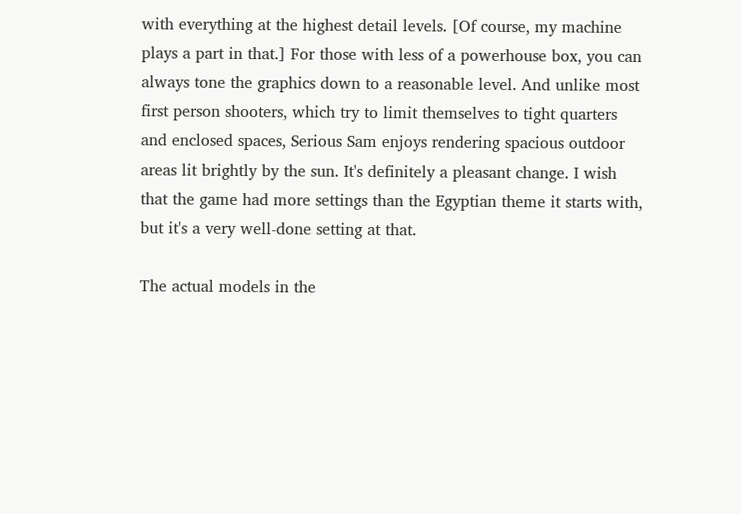with everything at the highest detail levels. [Of course, my machine plays a part in that.] For those with less of a powerhouse box, you can always tone the graphics down to a reasonable level. And unlike most first person shooters, which try to limit themselves to tight quarters and enclosed spaces, Serious Sam enjoys rendering spacious outdoor areas lit brightly by the sun. It's definitely a pleasant change. I wish that the game had more settings than the Egyptian theme it starts with, but it's a very well-done setting at that.

The actual models in the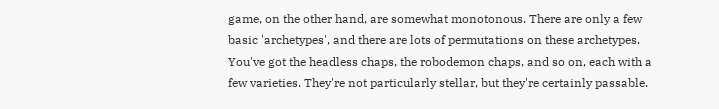game, on the other hand, are somewhat monotonous. There are only a few basic 'archetypes', and there are lots of permutations on these archetypes. You've got the headless chaps, the robodemon chaps, and so on, each with a few varieties. They're not particularly stellar, but they're certainly passable.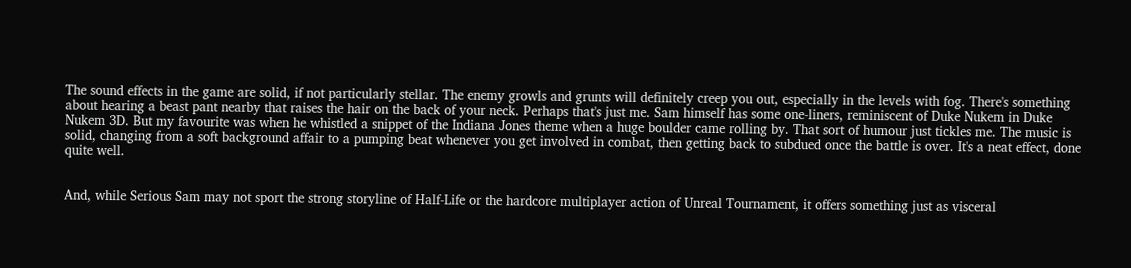The sound effects in the game are solid, if not particularly stellar. The enemy growls and grunts will definitely creep you out, especially in the levels with fog. There's something about hearing a beast pant nearby that raises the hair on the back of your neck. Perhaps that's just me. Sam himself has some one-liners, reminiscent of Duke Nukem in Duke Nukem 3D. But my favourite was when he whistled a snippet of the Indiana Jones theme when a huge boulder came rolling by. That sort of humour just tickles me. The music is solid, changing from a soft background affair to a pumping beat whenever you get involved in combat, then getting back to subdued once the battle is over. It's a neat effect, done quite well.


And, while Serious Sam may not sport the strong storyline of Half-Life or the hardcore multiplayer action of Unreal Tournament, it offers something just as visceral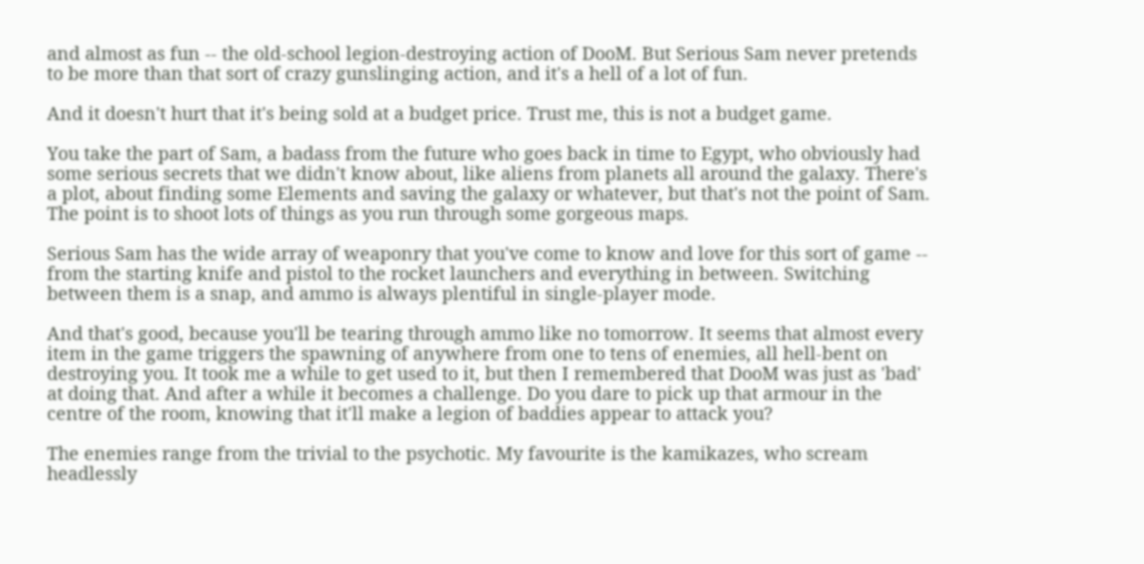and almost as fun -- the old-school legion-destroying action of DooM. But Serious Sam never pretends to be more than that sort of crazy gunslinging action, and it's a hell of a lot of fun.

And it doesn't hurt that it's being sold at a budget price. Trust me, this is not a budget game.

You take the part of Sam, a badass from the future who goes back in time to Egypt, who obviously had some serious secrets that we didn't know about, like aliens from planets all around the galaxy. There's a plot, about finding some Elements and saving the galaxy or whatever, but that's not the point of Sam. The point is to shoot lots of things as you run through some gorgeous maps.

Serious Sam has the wide array of weaponry that you've come to know and love for this sort of game -- from the starting knife and pistol to the rocket launchers and everything in between. Switching between them is a snap, and ammo is always plentiful in single-player mode.

And that's good, because you'll be tearing through ammo like no tomorrow. It seems that almost every item in the game triggers the spawning of anywhere from one to tens of enemies, all hell-bent on destroying you. It took me a while to get used to it, but then I remembered that DooM was just as 'bad' at doing that. And after a while it becomes a challenge. Do you dare to pick up that armour in the centre of the room, knowing that it'll make a legion of baddies appear to attack you?

The enemies range from the trivial to the psychotic. My favourite is the kamikazes, who scream headlessly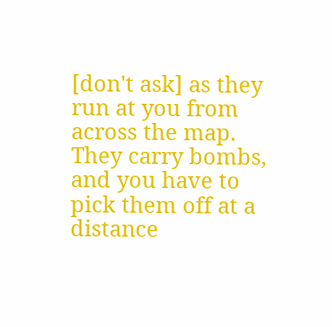[don't ask] as they run at you from across the map. They carry bombs, and you have to pick them off at a distance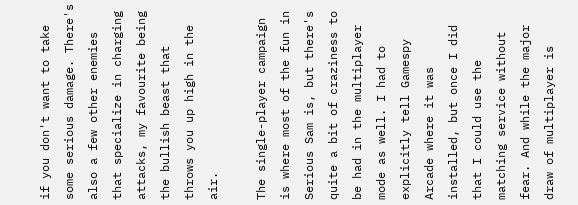if you don't want to take some serious damage. There's also a few other enemies that specialize in charging attacks, my favourite being the bullish beast that throws you up high in the air.

The single-player campaign is where most of the fun in Serious Sam is, but there's quite a bit of craziness to be had in the multiplayer mode as well. I had to explicitly tell Gamespy Arcade where it was installed, but once I did that I could use the matching service without fear. And while the major draw of multiplayer is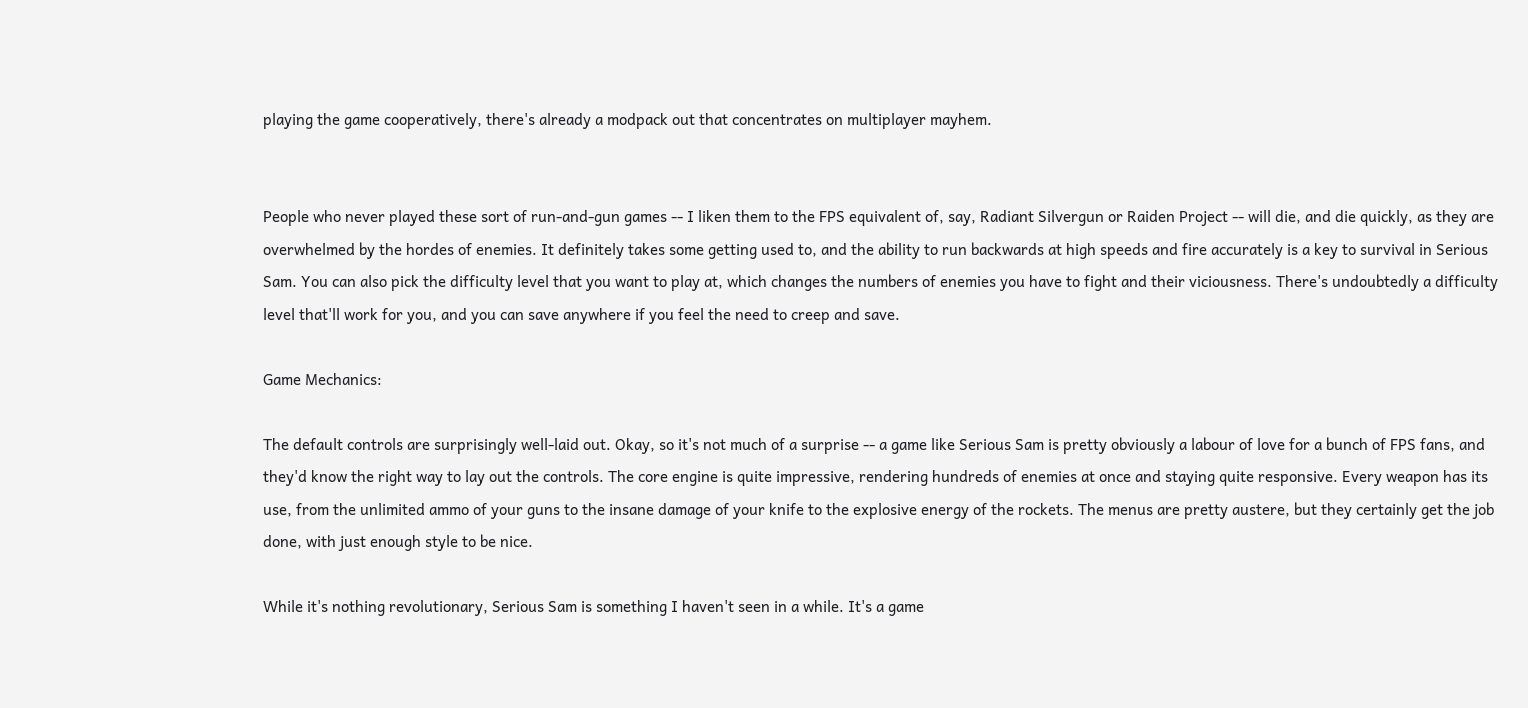playing the game cooperatively, there's already a modpack out that concentrates on multiplayer mayhem.


People who never played these sort of run-and-gun games -- I liken them to the FPS equivalent of, say, Radiant Silvergun or Raiden Project -- will die, and die quickly, as they are overwhelmed by the hordes of enemies. It definitely takes some getting used to, and the ability to run backwards at high speeds and fire accurately is a key to survival in Serious Sam. You can also pick the difficulty level that you want to play at, which changes the numbers of enemies you have to fight and their viciousness. There's undoubtedly a difficulty level that'll work for you, and you can save anywhere if you feel the need to creep and save.

Game Mechanics:

The default controls are surprisingly well-laid out. Okay, so it's not much of a surprise -- a game like Serious Sam is pretty obviously a labour of love for a bunch of FPS fans, and they'd know the right way to lay out the controls. The core engine is quite impressive, rendering hundreds of enemies at once and staying quite responsive. Every weapon has its use, from the unlimited ammo of your guns to the insane damage of your knife to the explosive energy of the rockets. The menus are pretty austere, but they certainly get the job done, with just enough style to be nice.

While it's nothing revolutionary, Serious Sam is something I haven't seen in a while. It's a game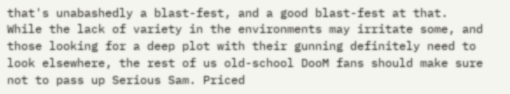that's unabashedly a blast-fest, and a good blast-fest at that. While the lack of variety in the environments may irritate some, and those looking for a deep plot with their gunning definitely need to look elsewhere, the rest of us old-school DooM fans should make sure not to pass up Serious Sam. Priced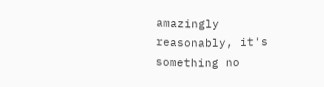amazingly reasonably, it's something no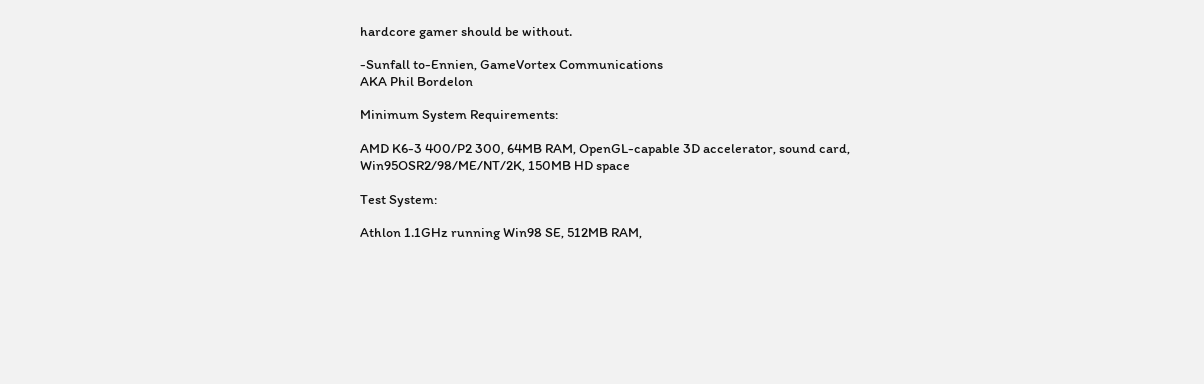hardcore gamer should be without.

-Sunfall to-Ennien, GameVortex Communications
AKA Phil Bordelon

Minimum System Requirements:

AMD K6-3 400/P2 300, 64MB RAM, OpenGL-capable 3D accelerator, sound card, Win95OSR2/98/ME/NT/2K, 150MB HD space

Test System:

Athlon 1.1GHz running Win98 SE, 512MB RAM,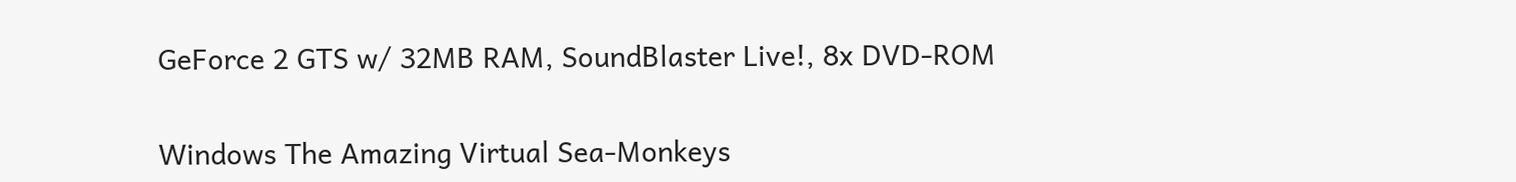GeForce 2 GTS w/ 32MB RAM, SoundBlaster Live!, 8x DVD-ROM

Windows The Amazing Virtual Sea-Monkeys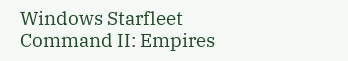Windows Starfleet Command II: Empires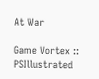At War

Game Vortex :: PSIllustrated